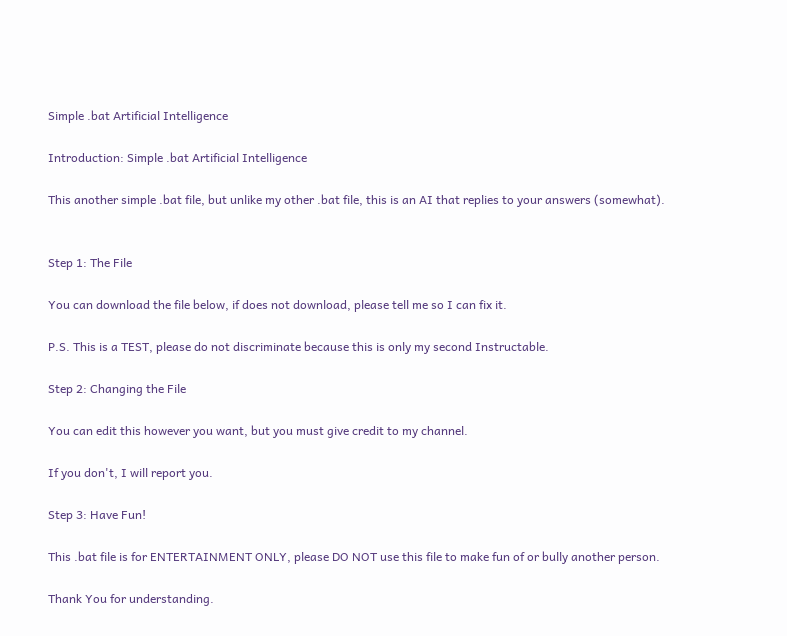Simple .bat Artificial Intelligence

Introduction: Simple .bat Artificial Intelligence

This another simple .bat file, but unlike my other .bat file, this is an AI that replies to your answers (somewhat).


Step 1: The File

You can download the file below, if does not download, please tell me so I can fix it.

P.S. This is a TEST, please do not discriminate because this is only my second Instructable.

Step 2: Changing the File

You can edit this however you want, but you must give credit to my channel.

If you don't, I will report you.

Step 3: Have Fun!

This .bat file is for ENTERTAINMENT ONLY, please DO NOT use this file to make fun of or bully another person.

Thank You for understanding.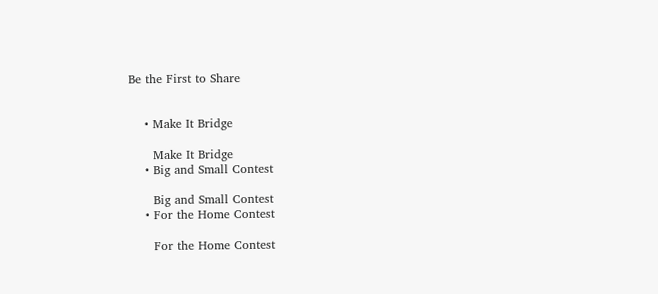Be the First to Share


    • Make It Bridge

      Make It Bridge
    • Big and Small Contest

      Big and Small Contest
    • For the Home Contest

      For the Home Contest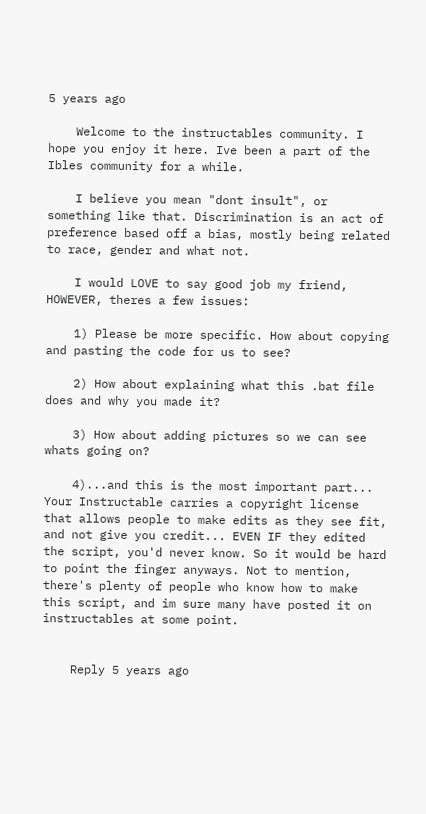5 years ago

    Welcome to the instructables community. I hope you enjoy it here. Ive been a part of the Ibles community for a while.

    I believe you mean "dont insult", or something like that. Discrimination is an act of preference based off a bias, mostly being related to race, gender and what not.

    I would LOVE to say good job my friend, HOWEVER, theres a few issues:

    1) Please be more specific. How about copying and pasting the code for us to see?

    2) How about explaining what this .bat file does and why you made it?

    3) How about adding pictures so we can see whats going on?

    4)...and this is the most important part... Your Instructable carries a copyright license that allows people to make edits as they see fit, and not give you credit... EVEN IF they edited the script, you'd never know. So it would be hard to point the finger anyways. Not to mention, there's plenty of people who know how to make this script, and im sure many have posted it on instructables at some point.


    Reply 5 years ago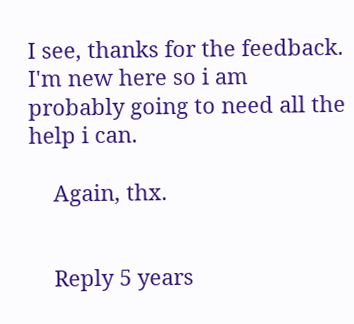I see, thanks for the feedback. I'm new here so i am probably going to need all the help i can.

    Again, thx.


    Reply 5 years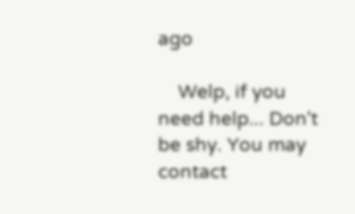ago

    Welp, if you need help... Don't be shy. You may contact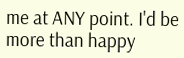me at ANY point. I'd be more than happy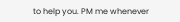to help you. PM me whenever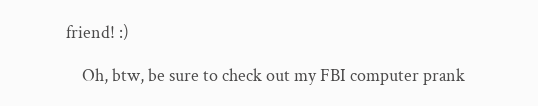friend! :)

    Oh, btw, be sure to check out my FBI computer prank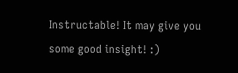Instructable! It may give you some good insight! :)